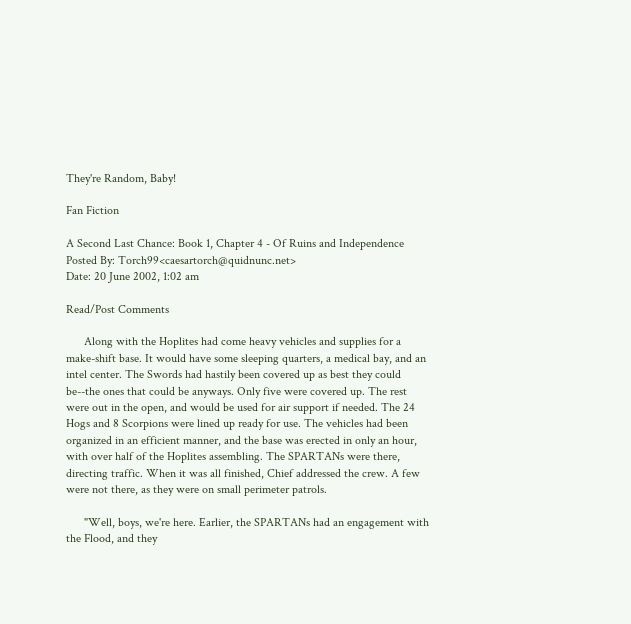They're Random, Baby!

Fan Fiction

A Second Last Chance: Book 1, Chapter 4 - Of Ruins and Independence
Posted By: Torch99<caesartorch@quidnunc.net>
Date: 20 June 2002, 1:02 am

Read/Post Comments

      Along with the Hoplites had come heavy vehicles and supplies for a make-shift base. It would have some sleeping quarters, a medical bay, and an intel center. The Swords had hastily been covered up as best they could be--the ones that could be anyways. Only five were covered up. The rest were out in the open, and would be used for air support if needed. The 24 Hogs and 8 Scorpions were lined up ready for use. The vehicles had been organized in an efficient manner, and the base was erected in only an hour, with over half of the Hoplites assembling. The SPARTANs were there, directing traffic. When it was all finished, Chief addressed the crew. A few were not there, as they were on small perimeter patrols.

      "Well, boys, we're here. Earlier, the SPARTANs had an engagement with the Flood, and they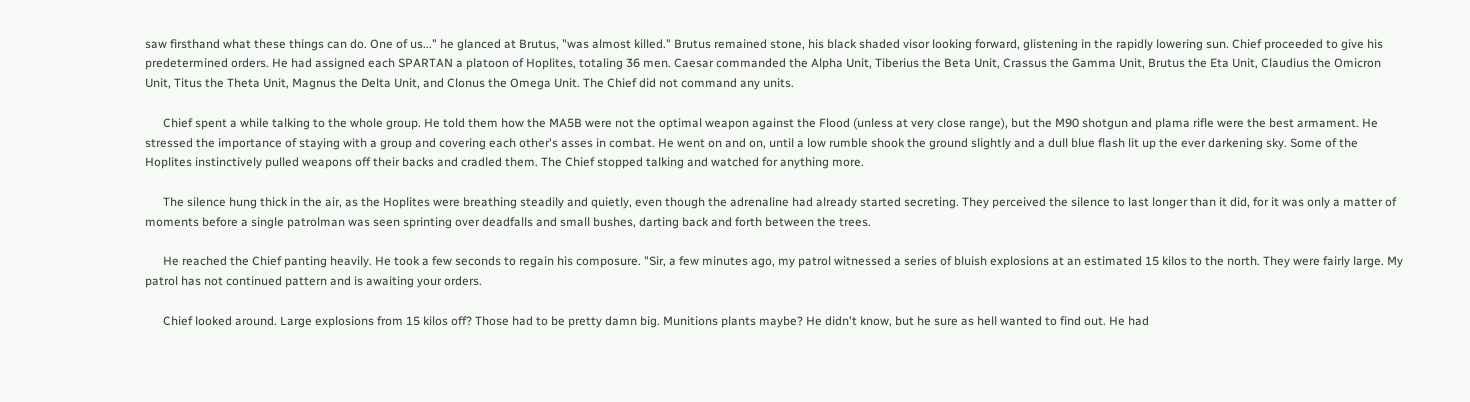saw firsthand what these things can do. One of us..." he glanced at Brutus, "was almost killed." Brutus remained stone, his black shaded visor looking forward, glistening in the rapidly lowering sun. Chief proceeded to give his predetermined orders. He had assigned each SPARTAN a platoon of Hoplites, totaling 36 men. Caesar commanded the Alpha Unit, Tiberius the Beta Unit, Crassus the Gamma Unit, Brutus the Eta Unit, Claudius the Omicron Unit, Titus the Theta Unit, Magnus the Delta Unit, and Clonus the Omega Unit. The Chief did not command any units.

      Chief spent a while talking to the whole group. He told them how the MA5B were not the optimal weapon against the Flood (unless at very close range), but the M90 shotgun and plama rifle were the best armament. He stressed the importance of staying with a group and covering each other's asses in combat. He went on and on, until a low rumble shook the ground slightly and a dull blue flash lit up the ever darkening sky. Some of the Hoplites instinctively pulled weapons off their backs and cradled them. The Chief stopped talking and watched for anything more.

      The silence hung thick in the air, as the Hoplites were breathing steadily and quietly, even though the adrenaline had already started secreting. They perceived the silence to last longer than it did, for it was only a matter of moments before a single patrolman was seen sprinting over deadfalls and small bushes, darting back and forth between the trees.

      He reached the Chief panting heavily. He took a few seconds to regain his composure. "Sir, a few minutes ago, my patrol witnessed a series of bluish explosions at an estimated 15 kilos to the north. They were fairly large. My patrol has not continued pattern and is awaiting your orders.

      Chief looked around. Large explosions from 15 kilos off? Those had to be pretty damn big. Munitions plants maybe? He didn't know, but he sure as hell wanted to find out. He had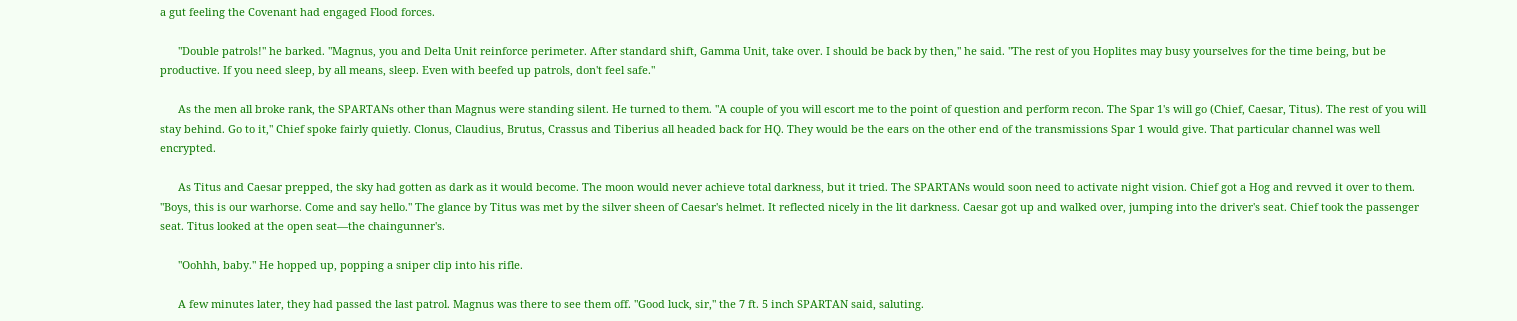a gut feeling the Covenant had engaged Flood forces.

      "Double patrols!" he barked. "Magnus, you and Delta Unit reinforce perimeter. After standard shift, Gamma Unit, take over. I should be back by then," he said. "The rest of you Hoplites may busy yourselves for the time being, but be productive. If you need sleep, by all means, sleep. Even with beefed up patrols, don't feel safe."

      As the men all broke rank, the SPARTANs other than Magnus were standing silent. He turned to them. "A couple of you will escort me to the point of question and perform recon. The Spar 1's will go (Chief, Caesar, Titus). The rest of you will stay behind. Go to it," Chief spoke fairly quietly. Clonus, Claudius, Brutus, Crassus and Tiberius all headed back for HQ. They would be the ears on the other end of the transmissions Spar 1 would give. That particular channel was well encrypted.

      As Titus and Caesar prepped, the sky had gotten as dark as it would become. The moon would never achieve total darkness, but it tried. The SPARTANs would soon need to activate night vision. Chief got a Hog and revved it over to them. "Boys, this is our warhorse. Come and say hello." The glance by Titus was met by the silver sheen of Caesar's helmet. It reflected nicely in the lit darkness. Caesar got up and walked over, jumping into the driver's seat. Chief took the passenger seat. Titus looked at the open seat—the chaingunner's.

      "Oohhh, baby." He hopped up, popping a sniper clip into his rifle.

      A few minutes later, they had passed the last patrol. Magnus was there to see them off. "Good luck, sir," the 7 ft. 5 inch SPARTAN said, saluting.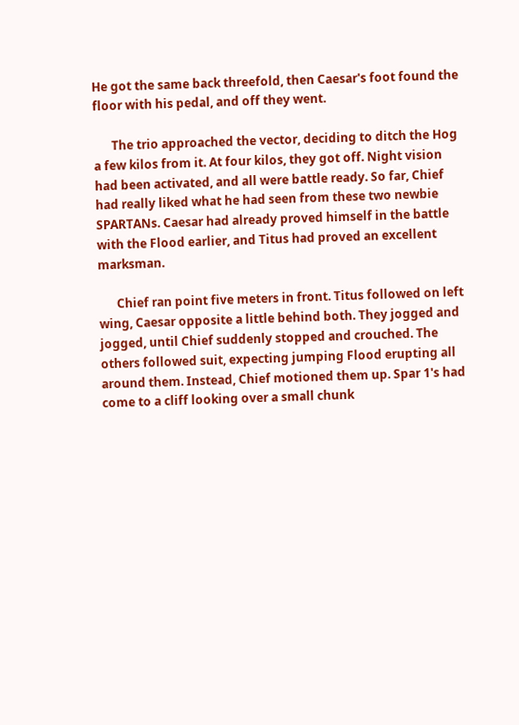He got the same back threefold, then Caesar's foot found the floor with his pedal, and off they went.

      The trio approached the vector, deciding to ditch the Hog a few kilos from it. At four kilos, they got off. Night vision had been activated, and all were battle ready. So far, Chief had really liked what he had seen from these two newbie SPARTANs. Caesar had already proved himself in the battle with the Flood earlier, and Titus had proved an excellent marksman.

      Chief ran point five meters in front. Titus followed on left wing, Caesar opposite a little behind both. They jogged and jogged, until Chief suddenly stopped and crouched. The others followed suit, expecting jumping Flood erupting all around them. Instead, Chief motioned them up. Spar 1's had come to a cliff looking over a small chunk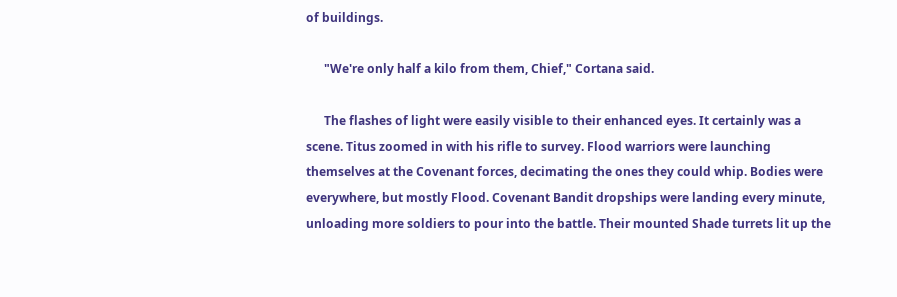of buildings.

      "We're only half a kilo from them, Chief," Cortana said.

      The flashes of light were easily visible to their enhanced eyes. It certainly was a scene. Titus zoomed in with his rifle to survey. Flood warriors were launching themselves at the Covenant forces, decimating the ones they could whip. Bodies were everywhere, but mostly Flood. Covenant Bandit dropships were landing every minute, unloading more soldiers to pour into the battle. Their mounted Shade turrets lit up the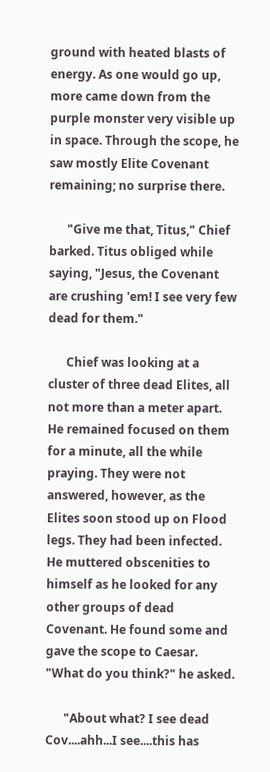ground with heated blasts of energy. As one would go up, more came down from the purple monster very visible up in space. Through the scope, he saw mostly Elite Covenant remaining; no surprise there.

      "Give me that, Titus," Chief barked. Titus obliged while saying, "Jesus, the Covenant are crushing 'em! I see very few dead for them."

      Chief was looking at a cluster of three dead Elites, all not more than a meter apart. He remained focused on them for a minute, all the while praying. They were not answered, however, as the Elites soon stood up on Flood legs. They had been infected. He muttered obscenities to himself as he looked for any other groups of dead Covenant. He found some and gave the scope to Caesar. "What do you think?" he asked.

      "About what? I see dead Cov....ahh...I see....this has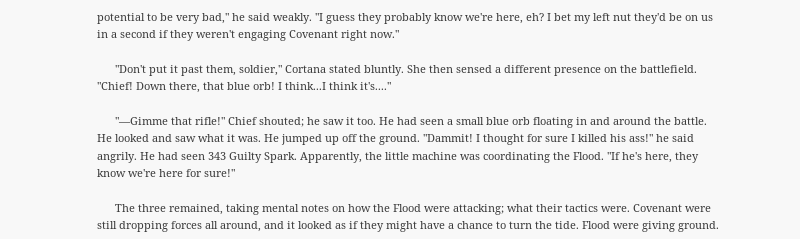potential to be very bad," he said weakly. "I guess they probably know we're here, eh? I bet my left nut they'd be on us in a second if they weren't engaging Covenant right now."

      "Don't put it past them, soldier," Cortana stated bluntly. She then sensed a different presence on the battlefield. "Chief! Down there, that blue orb! I think...I think it's...."

      "—Gimme that rifle!" Chief shouted; he saw it too. He had seen a small blue orb floating in and around the battle. He looked and saw what it was. He jumped up off the ground. "Dammit! I thought for sure I killed his ass!" he said angrily. He had seen 343 Guilty Spark. Apparently, the little machine was coordinating the Flood. "If he's here, they know we're here for sure!"

      The three remained, taking mental notes on how the Flood were attacking; what their tactics were. Covenant were still dropping forces all around, and it looked as if they might have a chance to turn the tide. Flood were giving ground.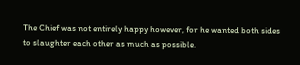The Chief was not entirely happy however, for he wanted both sides to slaughter each other as much as possible.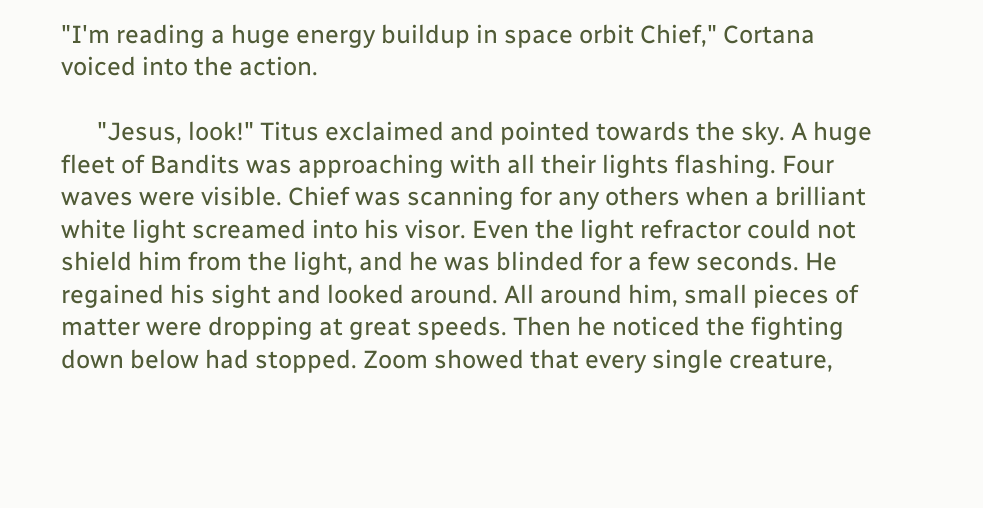"I'm reading a huge energy buildup in space orbit Chief," Cortana voiced into the action.

      "Jesus, look!" Titus exclaimed and pointed towards the sky. A huge fleet of Bandits was approaching with all their lights flashing. Four waves were visible. Chief was scanning for any others when a brilliant white light screamed into his visor. Even the light refractor could not shield him from the light, and he was blinded for a few seconds. He regained his sight and looked around. All around him, small pieces of matter were dropping at great speeds. Then he noticed the fighting down below had stopped. Zoom showed that every single creature,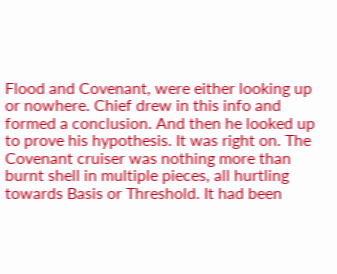Flood and Covenant, were either looking up or nowhere. Chief drew in this info and formed a conclusion. And then he looked up to prove his hypothesis. It was right on. The Covenant cruiser was nothing more than burnt shell in multiple pieces, all hurtling towards Basis or Threshold. It had been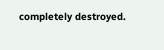completely destroyed.